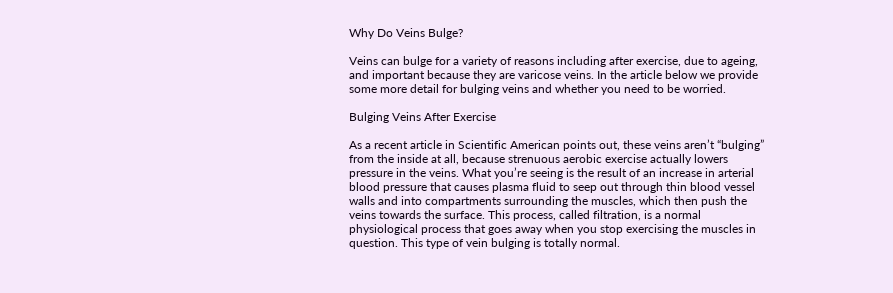Why Do Veins Bulge?

Veins can bulge for a variety of reasons including after exercise, due to ageing, and important because they are varicose veins. In the article below we provide some more detail for bulging veins and whether you need to be worried.

Bulging Veins After Exercise

As a recent article in Scientific American points out, these veins aren’t “bulging” from the inside at all, because strenuous aerobic exercise actually lowers pressure in the veins. What you’re seeing is the result of an increase in arterial blood pressure that causes plasma fluid to seep out through thin blood vessel walls and into compartments surrounding the muscles, which then push the veins towards the surface. This process, called filtration, is a normal physiological process that goes away when you stop exercising the muscles in question. This type of vein bulging is totally normal.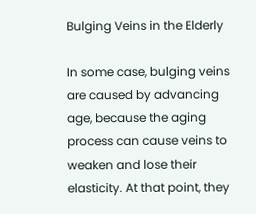Bulging Veins in the Elderly

In some case, bulging veins are caused by advancing age, because the aging process can cause veins to weaken and lose their elasticity. At that point, they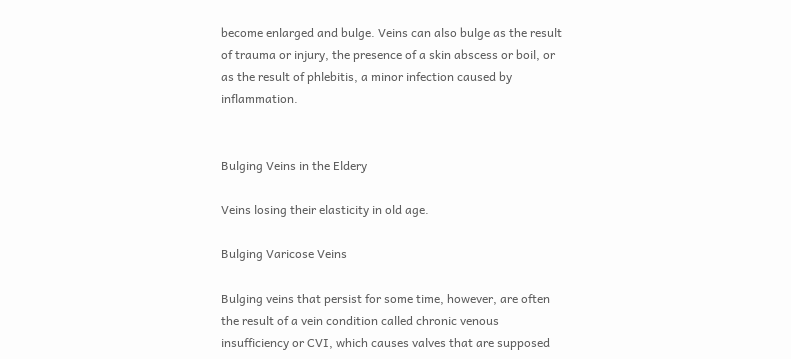become enlarged and bulge. Veins can also bulge as the result of trauma or injury, the presence of a skin abscess or boil, or as the result of phlebitis, a minor infection caused by inflammation.


Bulging Veins in the Eldery

Veins losing their elasticity in old age.

Bulging Varicose Veins

Bulging veins that persist for some time, however, are often the result of a vein condition called chronic venous insufficiency or CVI, which causes valves that are supposed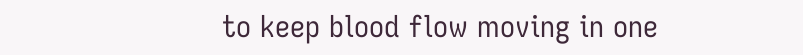to keep blood flow moving in one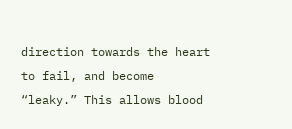direction towards the heart to fail, and become “leaky.” This allows blood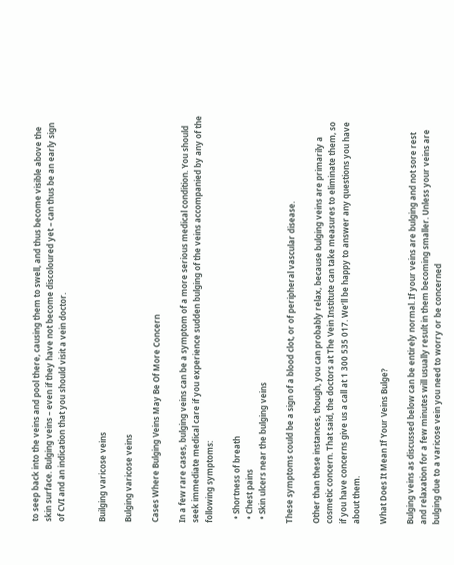to seep back into the veins and pool there, causing them to swell, and thus become visible above the skin surface. Bulging veins – even if they have not become discoloured yet – can thus be an early sign of CVI and an indication that you should visit a vein doctor.


Builging varicose veins

Bulging varicose veins

Cases Where Bulging Veins May Be Of More Concern

In a few rare cases, bulging veins can be a symptom of a more serious medical condition. You should seek immediate medical care if you experience sudden bulging of the veins accompanied by any of the following symptoms:

  • Shortness of breath
  • Chest pains
  • Skin ulcers near the bulging veins

These symptoms could be a sign of a blood clot, or of peripheral vascular disease.

Other than these instances, though, you can probably relax, because bulging veins are primarily a cosmetic concern. That said, the doctors at The Vein Institute can take measures to eliminate them, so if you have concerns give us a call at 1 300 535 017. We’ll be happy to answer any questions you have about them.

What Does It Mean If Your Veins Bulge?

Bulging veins as discussed below can be entirely normal. If your veins are bulging and not sore rest and relaxation for a few minutes will usually result in them becoming smaller. Unless your veins are bulging due to a varicose vein you need to worry or be concerned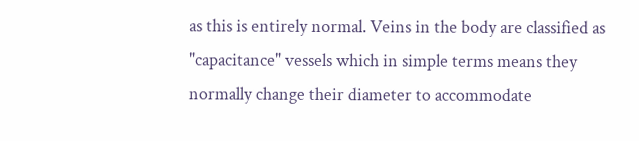as this is entirely normal. Veins in the body are classified as "capacitance" vessels which in simple terms means they normally change their diameter to accommodate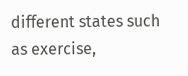different states such as exercise,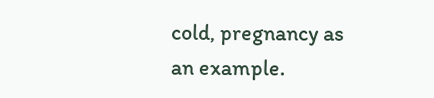cold, pregnancy as an example.